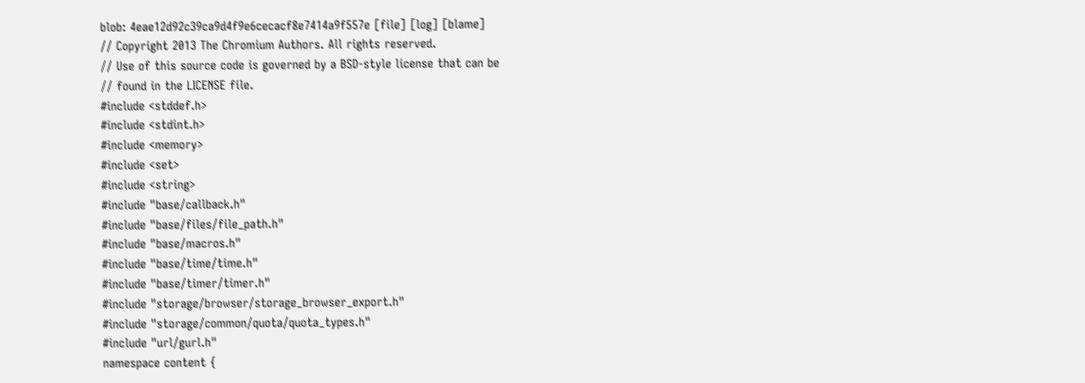blob: 4eae12d92c39ca9d4f9e6cecacf8e7414a9f557e [file] [log] [blame]
// Copyright 2013 The Chromium Authors. All rights reserved.
// Use of this source code is governed by a BSD-style license that can be
// found in the LICENSE file.
#include <stddef.h>
#include <stdint.h>
#include <memory>
#include <set>
#include <string>
#include "base/callback.h"
#include "base/files/file_path.h"
#include "base/macros.h"
#include "base/time/time.h"
#include "base/timer/timer.h"
#include "storage/browser/storage_browser_export.h"
#include "storage/common/quota/quota_types.h"
#include "url/gurl.h"
namespace content {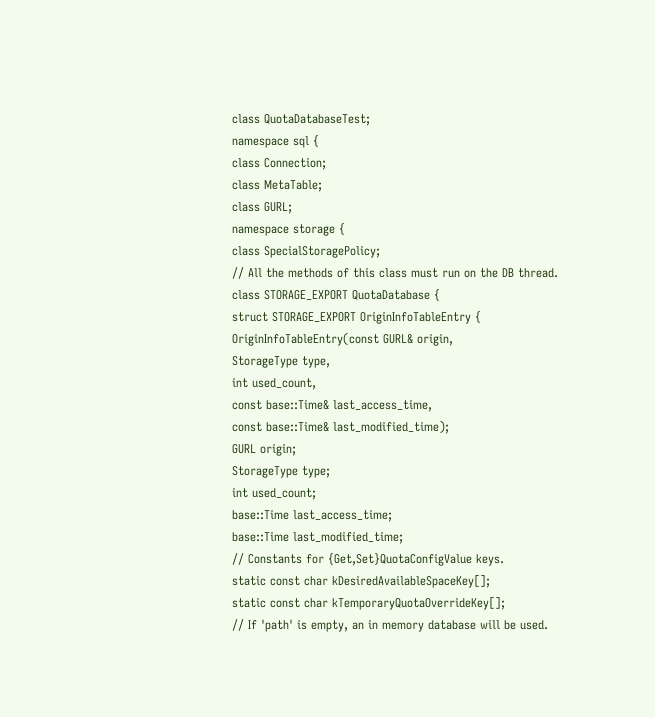class QuotaDatabaseTest;
namespace sql {
class Connection;
class MetaTable;
class GURL;
namespace storage {
class SpecialStoragePolicy;
// All the methods of this class must run on the DB thread.
class STORAGE_EXPORT QuotaDatabase {
struct STORAGE_EXPORT OriginInfoTableEntry {
OriginInfoTableEntry(const GURL& origin,
StorageType type,
int used_count,
const base::Time& last_access_time,
const base::Time& last_modified_time);
GURL origin;
StorageType type;
int used_count;
base::Time last_access_time;
base::Time last_modified_time;
// Constants for {Get,Set}QuotaConfigValue keys.
static const char kDesiredAvailableSpaceKey[];
static const char kTemporaryQuotaOverrideKey[];
// If 'path' is empty, an in memory database will be used.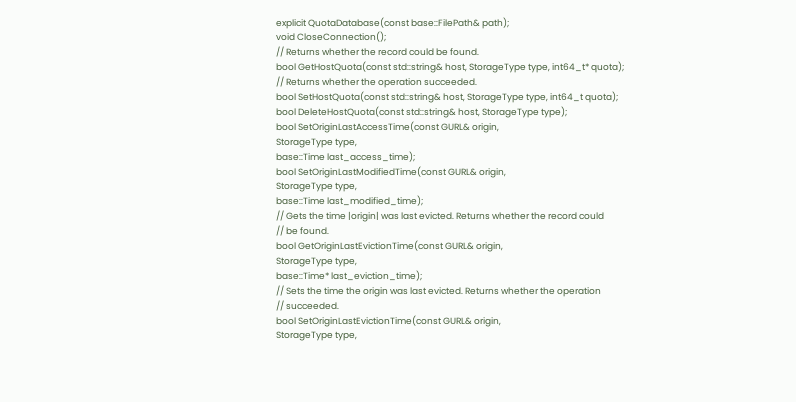explicit QuotaDatabase(const base::FilePath& path);
void CloseConnection();
// Returns whether the record could be found.
bool GetHostQuota(const std::string& host, StorageType type, int64_t* quota);
// Returns whether the operation succeeded.
bool SetHostQuota(const std::string& host, StorageType type, int64_t quota);
bool DeleteHostQuota(const std::string& host, StorageType type);
bool SetOriginLastAccessTime(const GURL& origin,
StorageType type,
base::Time last_access_time);
bool SetOriginLastModifiedTime(const GURL& origin,
StorageType type,
base::Time last_modified_time);
// Gets the time |origin| was last evicted. Returns whether the record could
// be found.
bool GetOriginLastEvictionTime(const GURL& origin,
StorageType type,
base::Time* last_eviction_time);
// Sets the time the origin was last evicted. Returns whether the operation
// succeeded.
bool SetOriginLastEvictionTime(const GURL& origin,
StorageType type,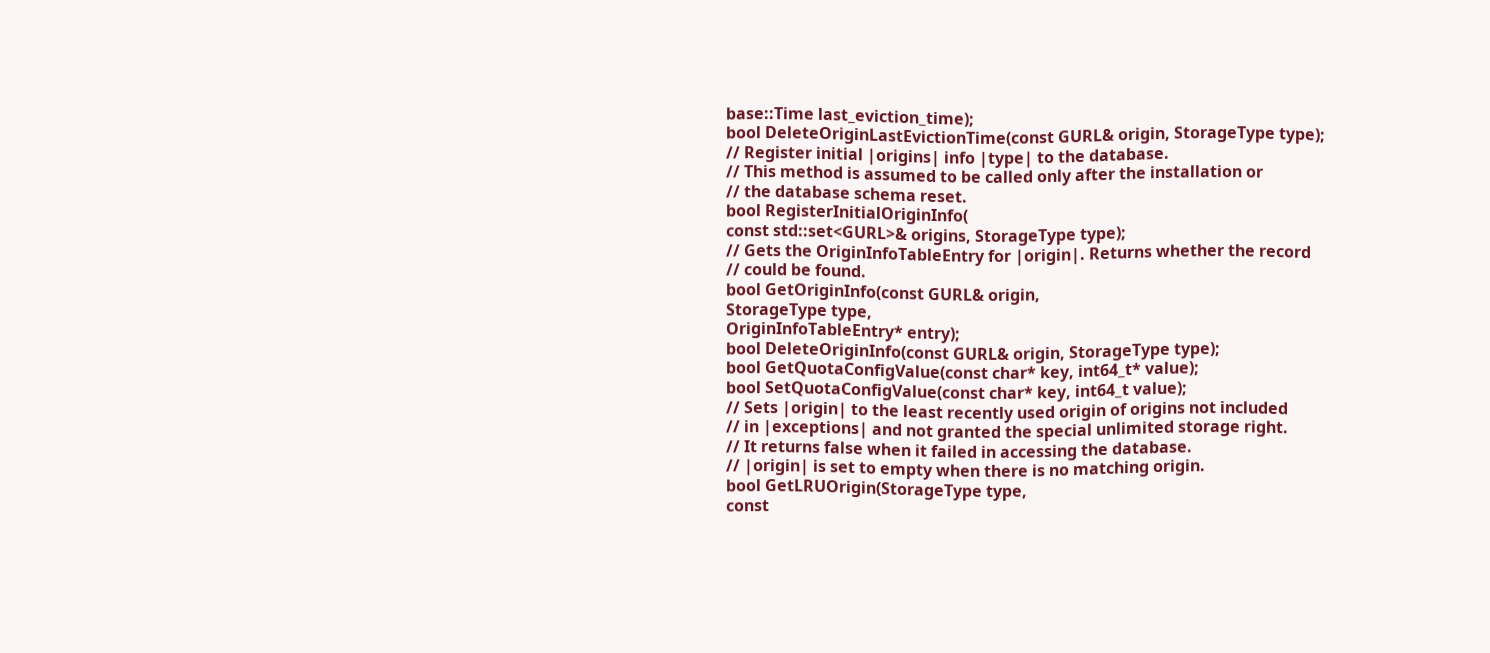base::Time last_eviction_time);
bool DeleteOriginLastEvictionTime(const GURL& origin, StorageType type);
// Register initial |origins| info |type| to the database.
// This method is assumed to be called only after the installation or
// the database schema reset.
bool RegisterInitialOriginInfo(
const std::set<GURL>& origins, StorageType type);
// Gets the OriginInfoTableEntry for |origin|. Returns whether the record
// could be found.
bool GetOriginInfo(const GURL& origin,
StorageType type,
OriginInfoTableEntry* entry);
bool DeleteOriginInfo(const GURL& origin, StorageType type);
bool GetQuotaConfigValue(const char* key, int64_t* value);
bool SetQuotaConfigValue(const char* key, int64_t value);
// Sets |origin| to the least recently used origin of origins not included
// in |exceptions| and not granted the special unlimited storage right.
// It returns false when it failed in accessing the database.
// |origin| is set to empty when there is no matching origin.
bool GetLRUOrigin(StorageType type,
const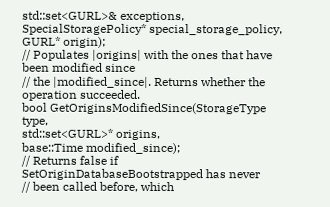std::set<GURL>& exceptions,
SpecialStoragePolicy* special_storage_policy,
GURL* origin);
// Populates |origins| with the ones that have been modified since
// the |modified_since|. Returns whether the operation succeeded.
bool GetOriginsModifiedSince(StorageType type,
std::set<GURL>* origins,
base::Time modified_since);
// Returns false if SetOriginDatabaseBootstrapped has never
// been called before, which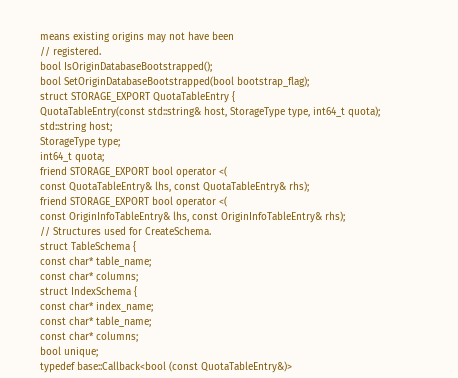means existing origins may not have been
// registered.
bool IsOriginDatabaseBootstrapped();
bool SetOriginDatabaseBootstrapped(bool bootstrap_flag);
struct STORAGE_EXPORT QuotaTableEntry {
QuotaTableEntry(const std::string& host, StorageType type, int64_t quota);
std::string host;
StorageType type;
int64_t quota;
friend STORAGE_EXPORT bool operator <(
const QuotaTableEntry& lhs, const QuotaTableEntry& rhs);
friend STORAGE_EXPORT bool operator <(
const OriginInfoTableEntry& lhs, const OriginInfoTableEntry& rhs);
// Structures used for CreateSchema.
struct TableSchema {
const char* table_name;
const char* columns;
struct IndexSchema {
const char* index_name;
const char* table_name;
const char* columns;
bool unique;
typedef base::Callback<bool (const QuotaTableEntry&)>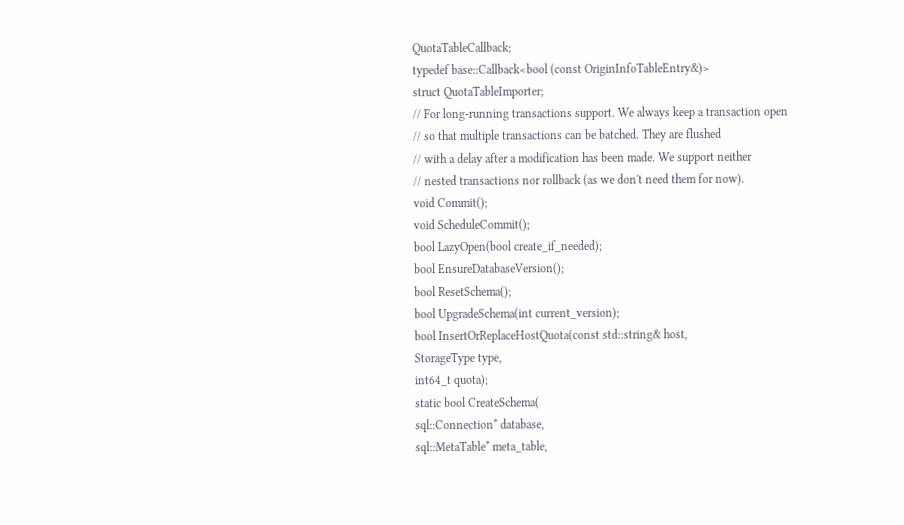QuotaTableCallback;
typedef base::Callback<bool (const OriginInfoTableEntry&)>
struct QuotaTableImporter;
// For long-running transactions support. We always keep a transaction open
// so that multiple transactions can be batched. They are flushed
// with a delay after a modification has been made. We support neither
// nested transactions nor rollback (as we don't need them for now).
void Commit();
void ScheduleCommit();
bool LazyOpen(bool create_if_needed);
bool EnsureDatabaseVersion();
bool ResetSchema();
bool UpgradeSchema(int current_version);
bool InsertOrReplaceHostQuota(const std::string& host,
StorageType type,
int64_t quota);
static bool CreateSchema(
sql::Connection* database,
sql::MetaTable* meta_table,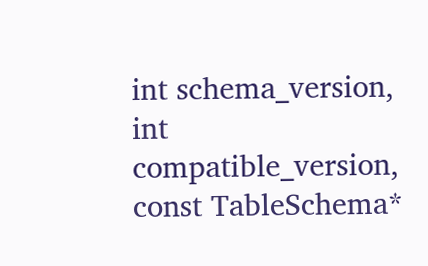int schema_version, int compatible_version,
const TableSchema*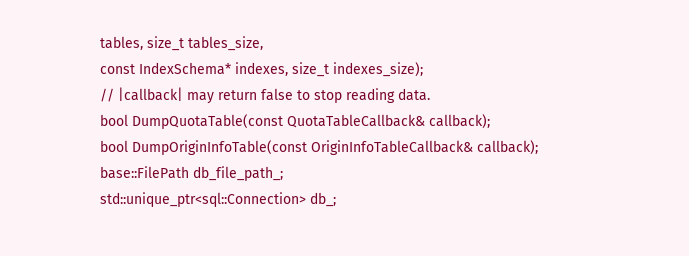tables, size_t tables_size,
const IndexSchema* indexes, size_t indexes_size);
// |callback| may return false to stop reading data.
bool DumpQuotaTable(const QuotaTableCallback& callback);
bool DumpOriginInfoTable(const OriginInfoTableCallback& callback);
base::FilePath db_file_path_;
std::unique_ptr<sql::Connection> db_;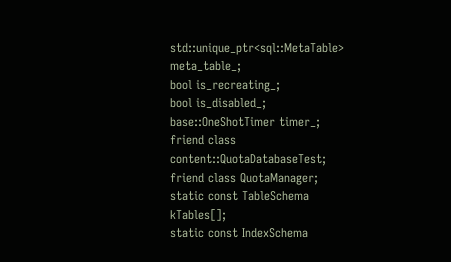std::unique_ptr<sql::MetaTable> meta_table_;
bool is_recreating_;
bool is_disabled_;
base::OneShotTimer timer_;
friend class content::QuotaDatabaseTest;
friend class QuotaManager;
static const TableSchema kTables[];
static const IndexSchema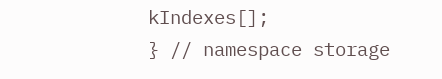kIndexes[];
} // namespace storage